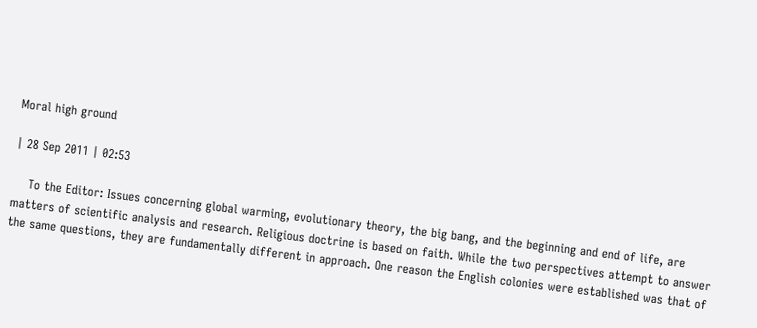Moral high ground

| 28 Sep 2011 | 02:53

    To the Editor: Issues concerning global warming, evolutionary theory, the big bang, and the beginning and end of life, are matters of scientific analysis and research. Religious doctrine is based on faith. While the two perspectives attempt to answer the same questions, they are fundamentally different in approach. One reason the English colonies were established was that of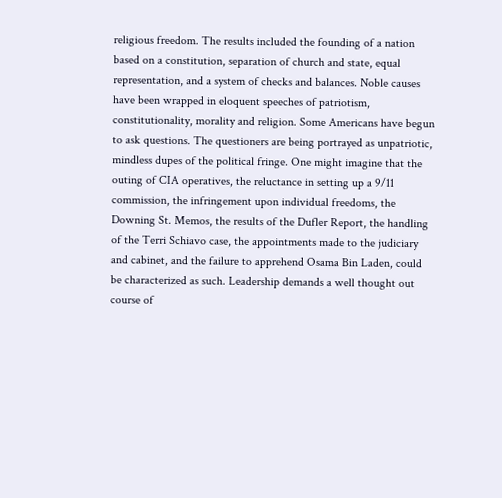religious freedom. The results included the founding of a nation based on a constitution, separation of church and state, equal representation, and a system of checks and balances. Noble causes have been wrapped in eloquent speeches of patriotism, constitutionality, morality and religion. Some Americans have begun to ask questions. The questioners are being portrayed as unpatriotic, mindless dupes of the political fringe. One might imagine that the outing of CIA operatives, the reluctance in setting up a 9/11 commission, the infringement upon individual freedoms, the Downing St. Memos, the results of the Dufler Report, the handling of the Terri Schiavo case, the appointments made to the judiciary and cabinet, and the failure to apprehend Osama Bin Laden, could be characterized as such. Leadership demands a well thought out course of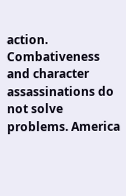action. Combativeness and character assassinations do not solve problems. America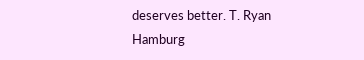deserves better. T. Ryan Hamburg